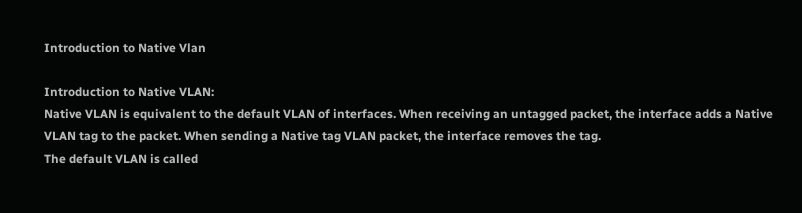Introduction to Native Vlan

Introduction to Native VLAN:
Native VLAN is equivalent to the default VLAN of interfaces. When receiving an untagged packet, the interface adds a Native VLAN tag to the packet. When sending a Native tag VLAN packet, the interface removes the tag.
The default VLAN is called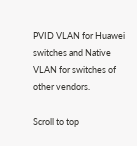PVID VLAN for Huawei switches and Native VLAN for switches of other vendors.

Scroll to top